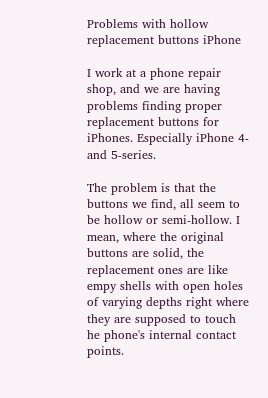Problems with hollow replacement buttons iPhone

I work at a phone repair shop, and we are having problems finding proper replacement buttons for iPhones. Especially iPhone 4- and 5-series.

The problem is that the buttons we find, all seem to be hollow or semi-hollow. I mean, where the original buttons are solid, the replacement ones are like empy shells with open holes of varying depths right where they are supposed to touch he phone's internal contact points.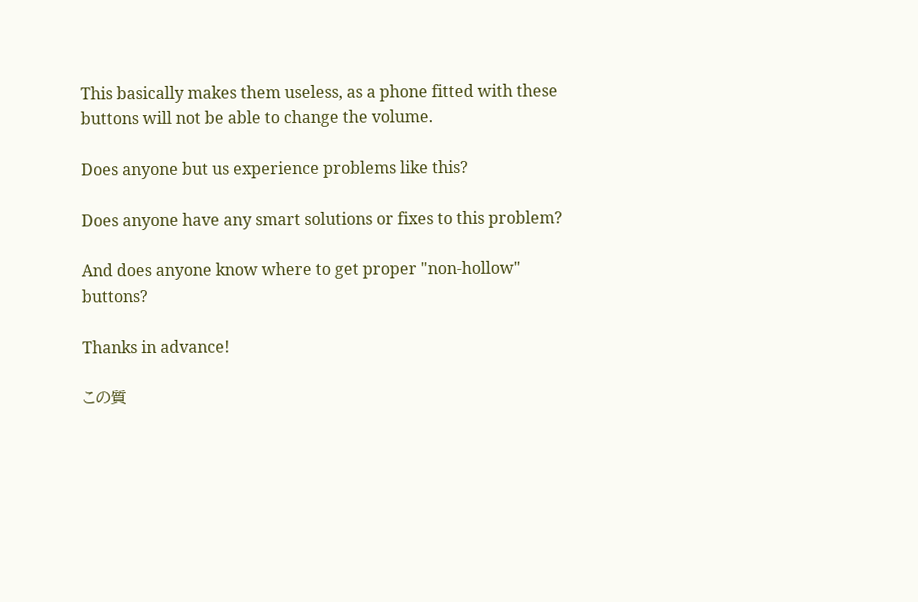This basically makes them useless, as a phone fitted with these buttons will not be able to change the volume.

Does anyone but us experience problems like this?

Does anyone have any smart solutions or fixes to this problem?

And does anyone know where to get proper "non-hollow" buttons?

Thanks in advance!

この質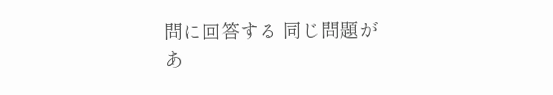問に回答する 同じ問題があ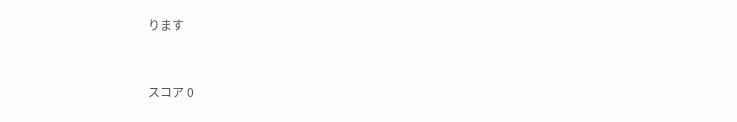ります


スコア 0